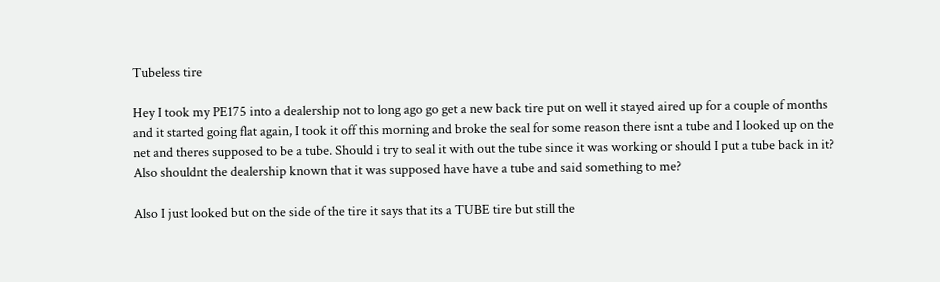Tubeless tire

Hey I took my PE175 into a dealership not to long ago go get a new back tire put on well it stayed aired up for a couple of months and it started going flat again, I took it off this morning and broke the seal for some reason there isnt a tube and I looked up on the net and theres supposed to be a tube. Should i try to seal it with out the tube since it was working or should I put a tube back in it? Also shouldnt the dealership known that it was supposed have have a tube and said something to me?

Also I just looked but on the side of the tire it says that its a TUBE tire but still the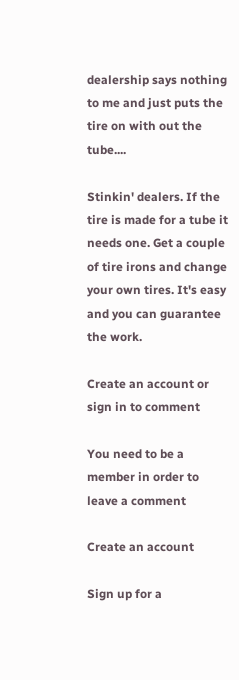dealership says nothing to me and just puts the tire on with out the tube....

Stinkin' dealers. If the tire is made for a tube it needs one. Get a couple of tire irons and change your own tires. It's easy and you can guarantee the work.

Create an account or sign in to comment

You need to be a member in order to leave a comment

Create an account

Sign up for a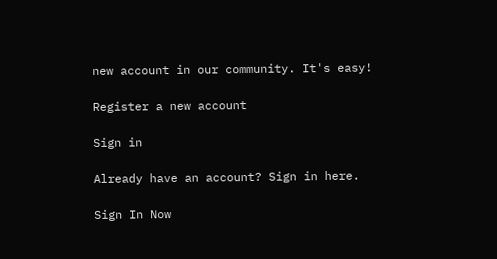new account in our community. It's easy!

Register a new account

Sign in

Already have an account? Sign in here.

Sign In Now